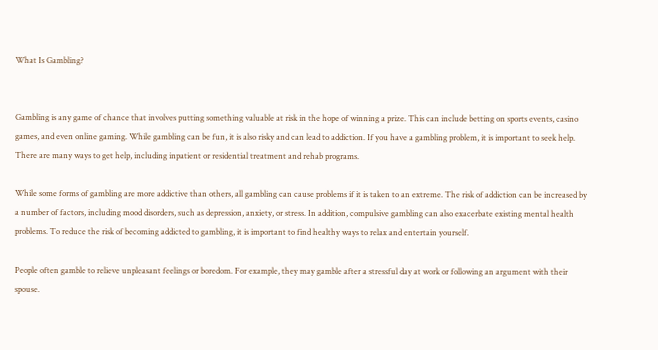What Is Gambling?


Gambling is any game of chance that involves putting something valuable at risk in the hope of winning a prize. This can include betting on sports events, casino games, and even online gaming. While gambling can be fun, it is also risky and can lead to addiction. If you have a gambling problem, it is important to seek help. There are many ways to get help, including inpatient or residential treatment and rehab programs.

While some forms of gambling are more addictive than others, all gambling can cause problems if it is taken to an extreme. The risk of addiction can be increased by a number of factors, including mood disorders, such as depression, anxiety, or stress. In addition, compulsive gambling can also exacerbate existing mental health problems. To reduce the risk of becoming addicted to gambling, it is important to find healthy ways to relax and entertain yourself.

People often gamble to relieve unpleasant feelings or boredom. For example, they may gamble after a stressful day at work or following an argument with their spouse.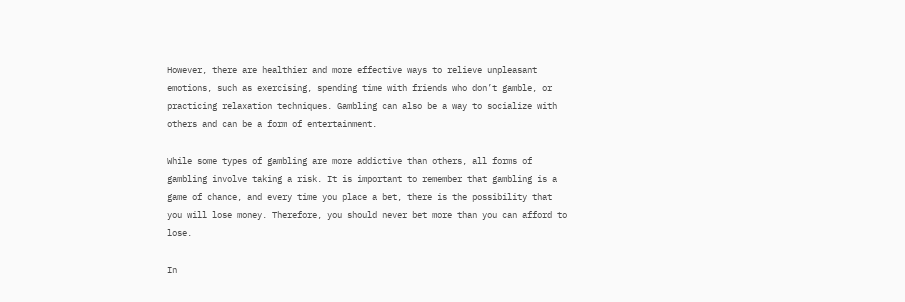However, there are healthier and more effective ways to relieve unpleasant emotions, such as exercising, spending time with friends who don’t gamble, or practicing relaxation techniques. Gambling can also be a way to socialize with others and can be a form of entertainment.

While some types of gambling are more addictive than others, all forms of gambling involve taking a risk. It is important to remember that gambling is a game of chance, and every time you place a bet, there is the possibility that you will lose money. Therefore, you should never bet more than you can afford to lose.

In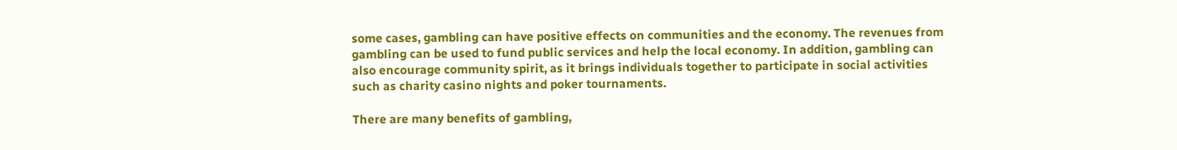some cases, gambling can have positive effects on communities and the economy. The revenues from gambling can be used to fund public services and help the local economy. In addition, gambling can also encourage community spirit, as it brings individuals together to participate in social activities such as charity casino nights and poker tournaments.

There are many benefits of gambling,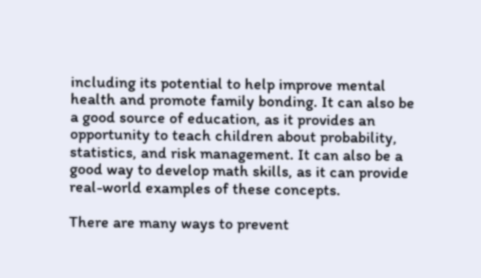including its potential to help improve mental health and promote family bonding. It can also be a good source of education, as it provides an opportunity to teach children about probability, statistics, and risk management. It can also be a good way to develop math skills, as it can provide real-world examples of these concepts.

There are many ways to prevent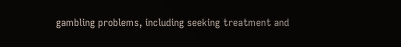gambling problems, including seeking treatment and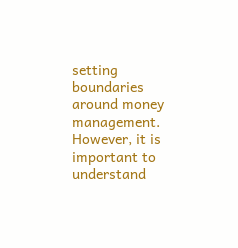setting boundaries around money management. However, it is important to understand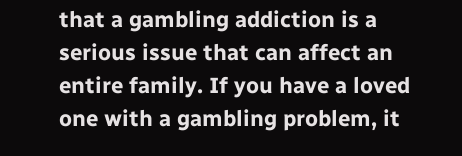that a gambling addiction is a serious issue that can affect an entire family. If you have a loved one with a gambling problem, it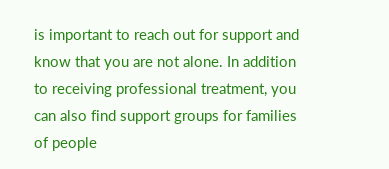is important to reach out for support and know that you are not alone. In addition to receiving professional treatment, you can also find support groups for families of people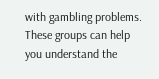with gambling problems. These groups can help you understand the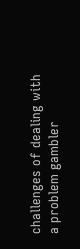challenges of dealing with a problem gambler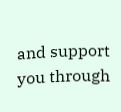and support you through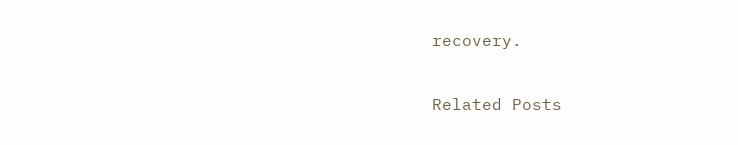recovery.

Related Posts